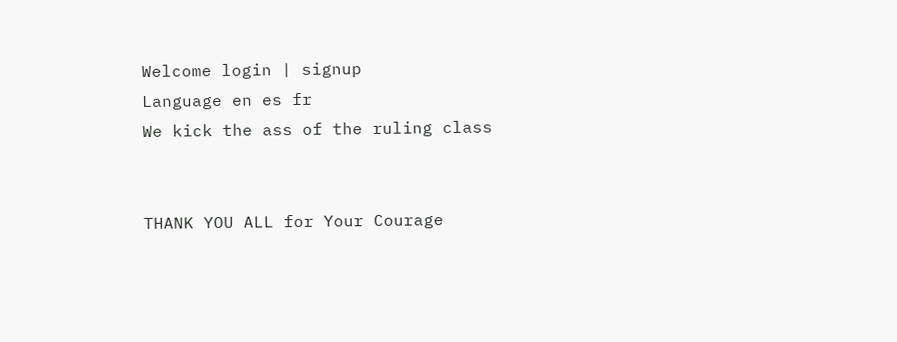Welcome login | signup
Language en es fr
We kick the ass of the ruling class


THANK YOU ALL for Your Courage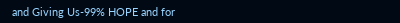and Giving Us-99% HOPE and for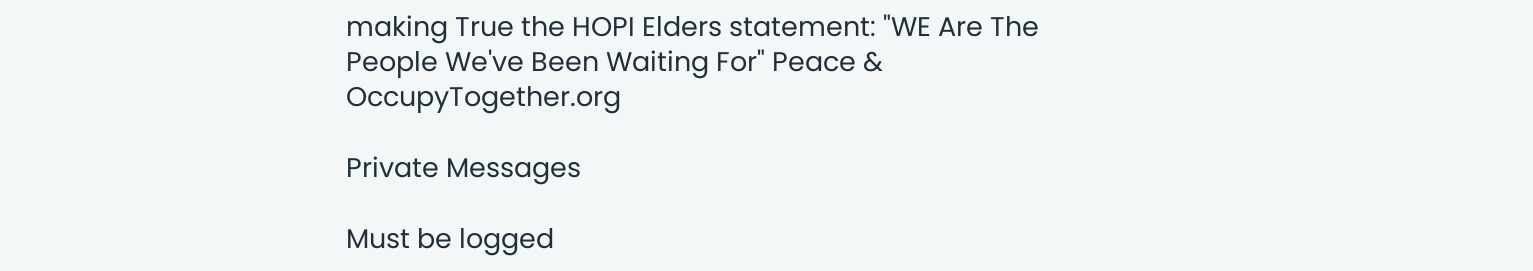making True the HOPI Elders statement: "WE Are The People We've Been Waiting For" Peace & OccupyTogether.org

Private Messages

Must be logged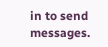in to send messages.